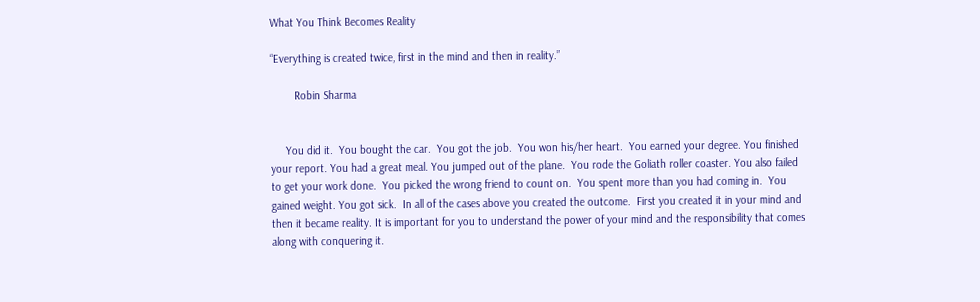What You Think Becomes Reality

“Everything is created twice, first in the mind and then in reality.”

        Robin Sharma


     You did it.  You bought the car.  You got the job.  You won his/her heart.  You earned your degree. You finished your report. You had a great meal. You jumped out of the plane.  You rode the Goliath roller coaster. You also failed to get your work done.  You picked the wrong friend to count on.  You spent more than you had coming in.  You gained weight. You got sick.  In all of the cases above you created the outcome.  First you created it in your mind and then it became reality. It is important for you to understand the power of your mind and the responsibility that comes along with conquering it.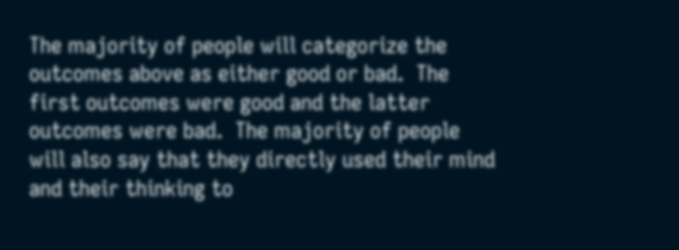The majority of people will categorize the outcomes above as either good or bad.  The first outcomes were good and the latter outcomes were bad.  The majority of people will also say that they directly used their mind and their thinking to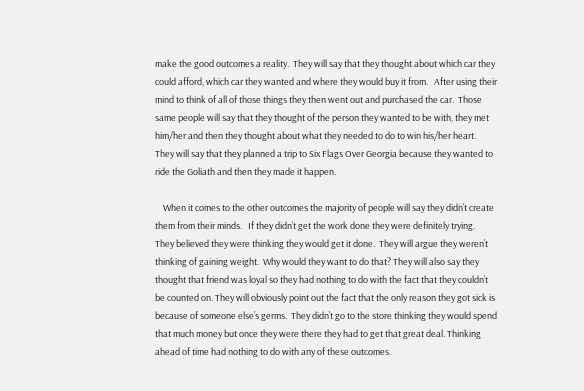make the good outcomes a reality.  They will say that they thought about which car they could afford, which car they wanted and where they would buy it from.   After using their mind to think of all of those things they then went out and purchased the car.  Those same people will say that they thought of the person they wanted to be with, they met him/her and then they thought about what they needed to do to win his/her heart.  They will say that they planned a trip to Six Flags Over Georgia because they wanted to ride the Goliath and then they made it happen.

    When it comes to the other outcomes the majority of people will say they didn’t create them from their minds.   If they didn’t get the work done they were definitely trying.  They believed they were thinking they would get it done.  They will argue they weren’t thinking of gaining weight.  Why would they want to do that? They will also say they thought that friend was loyal so they had nothing to do with the fact that they couldn’t be counted on. They will obviously point out the fact that the only reason they got sick is because of someone else’s germs.  They didn’t go to the store thinking they would spend that much money but once they were there they had to get that great deal. Thinking ahead of time had nothing to do with any of these outcomes.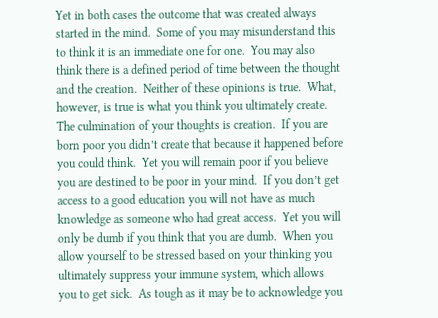Yet in both cases the outcome that was created always started in the mind.  Some of you may misunderstand this to think it is an immediate one for one.  You may also think there is a defined period of time between the thought and the creation.  Neither of these opinions is true.  What, however, is true is what you think you ultimately create.  The culmination of your thoughts is creation.  If you are born poor you didn’t create that because it happened before you could think.  Yet you will remain poor if you believe you are destined to be poor in your mind.  If you don’t get access to a good education you will not have as much knowledge as someone who had great access.  Yet you will only be dumb if you think that you are dumb.  When you allow yourself to be stressed based on your thinking you ultimately suppress your immune system, which allows you to get sick.  As tough as it may be to acknowledge you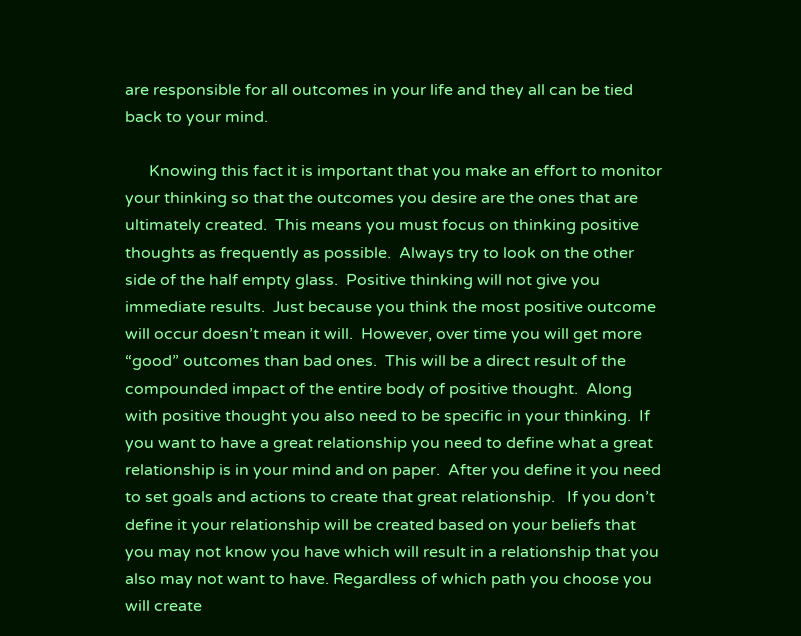are responsible for all outcomes in your life and they all can be tied back to your mind.

      Knowing this fact it is important that you make an effort to monitor your thinking so that the outcomes you desire are the ones that are ultimately created.  This means you must focus on thinking positive thoughts as frequently as possible.  Always try to look on the other side of the half empty glass.  Positive thinking will not give you immediate results.  Just because you think the most positive outcome will occur doesn’t mean it will.  However, over time you will get more “good” outcomes than bad ones.  This will be a direct result of the compounded impact of the entire body of positive thought.  Along with positive thought you also need to be specific in your thinking.  If you want to have a great relationship you need to define what a great relationship is in your mind and on paper.  After you define it you need to set goals and actions to create that great relationship.   If you don’t define it your relationship will be created based on your beliefs that you may not know you have which will result in a relationship that you also may not want to have. Regardless of which path you choose you will create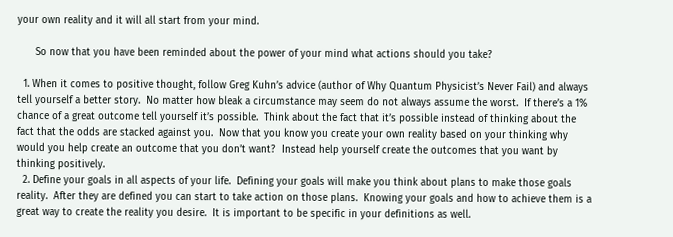your own reality and it will all start from your mind.

      So now that you have been reminded about the power of your mind what actions should you take?

  1. When it comes to positive thought, follow Greg Kuhn’s advice (author of Why Quantum Physicist’s Never Fail) and always tell yourself a better story.  No matter how bleak a circumstance may seem do not always assume the worst.  If there’s a 1% chance of a great outcome tell yourself it’s possible.  Think about the fact that it’s possible instead of thinking about the fact that the odds are stacked against you.  Now that you know you create your own reality based on your thinking why would you help create an outcome that you don’t want?  Instead help yourself create the outcomes that you want by thinking positively.
  2. Define your goals in all aspects of your life.  Defining your goals will make you think about plans to make those goals reality.  After they are defined you can start to take action on those plans.  Knowing your goals and how to achieve them is a great way to create the reality you desire.  It is important to be specific in your definitions as well.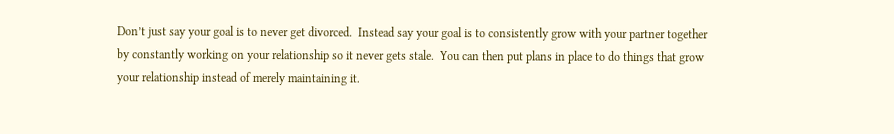Don’t just say your goal is to never get divorced.  Instead say your goal is to consistently grow with your partner together by constantly working on your relationship so it never gets stale.  You can then put plans in place to do things that grow your relationship instead of merely maintaining it.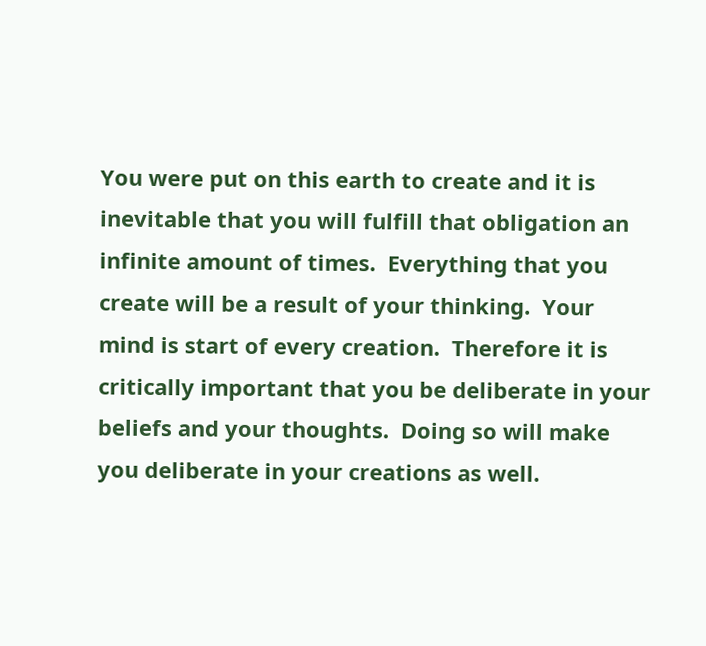You were put on this earth to create and it is inevitable that you will fulfill that obligation an infinite amount of times.  Everything that you create will be a result of your thinking.  Your mind is start of every creation.  Therefore it is critically important that you be deliberate in your beliefs and your thoughts.  Doing so will make you deliberate in your creations as well.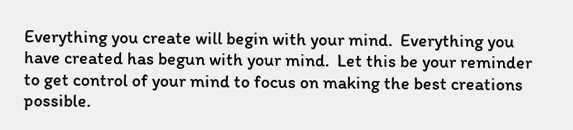Everything you create will begin with your mind.  Everything you have created has begun with your mind.  Let this be your reminder to get control of your mind to focus on making the best creations possible.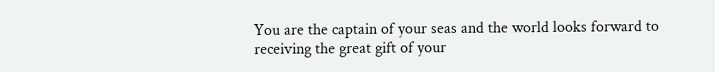You are the captain of your seas and the world looks forward to receiving the great gift of your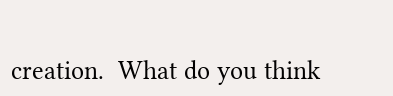creation.  What do you think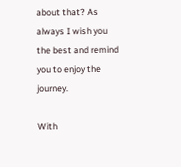about that? As always I wish you the best and remind you to enjoy the journey.

With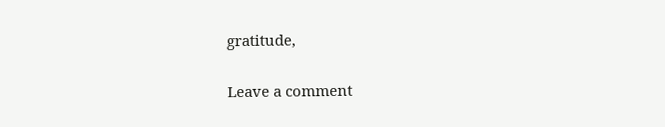gratitude,


Leave a comment